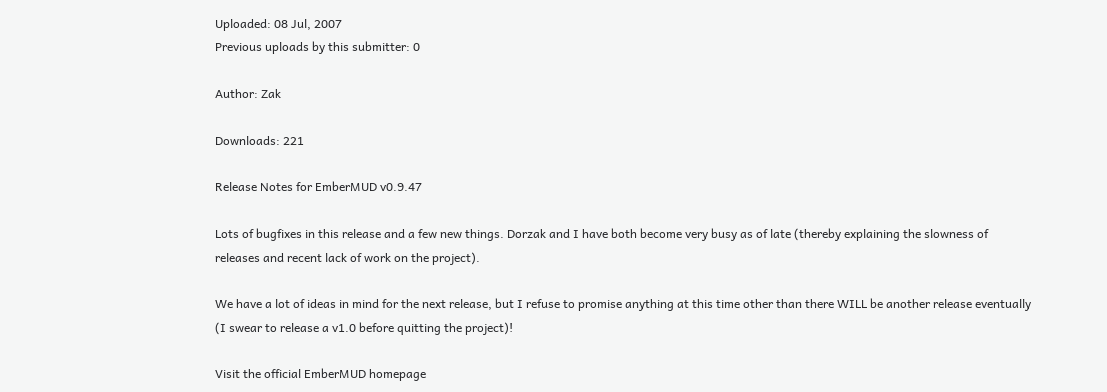Uploaded: 08 Jul, 2007
Previous uploads by this submitter: 0

Author: Zak

Downloads: 221

Release Notes for EmberMUD v0.9.47

Lots of bugfixes in this release and a few new things. Dorzak and I have both become very busy as of late (thereby explaining the slowness of releases and recent lack of work on the project).

We have a lot of ideas in mind for the next release, but I refuse to promise anything at this time other than there WILL be another release eventually (I swear to release a v1.0 before quitting the project)!

Visit the official EmberMUD homepage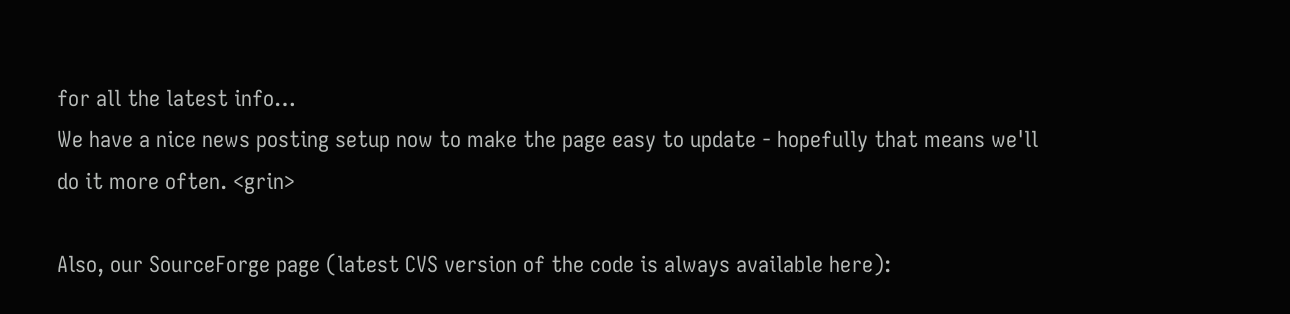for all the latest info…
We have a nice news posting setup now to make the page easy to update - hopefully that means we'll do it more often. <grin>

Also, our SourceForge page (latest CVS version of the code is always available here):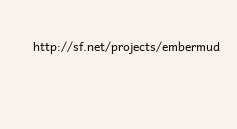http://sf.net/projects/embermud